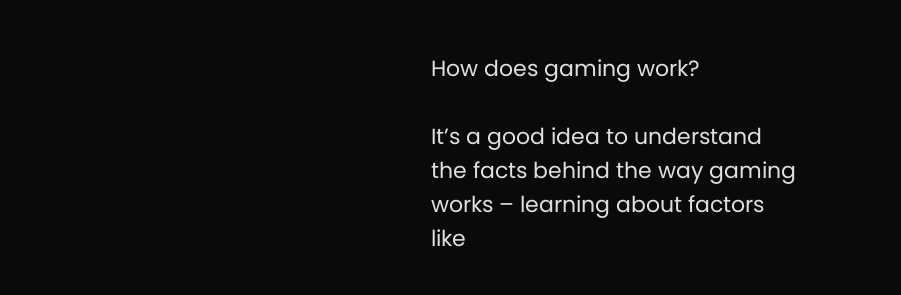How does gaming work?

It’s a good idea to understand the facts behind the way gaming works – learning about factors like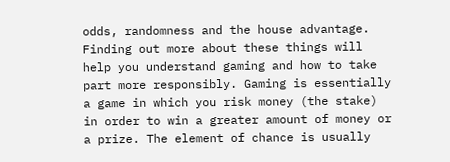odds, randomness and the house advantage. Finding out more about these things will help you understand gaming and how to take part more responsibly. Gaming is essentially a game in which you risk money (the stake) in order to win a greater amount of money or a prize. The element of chance is usually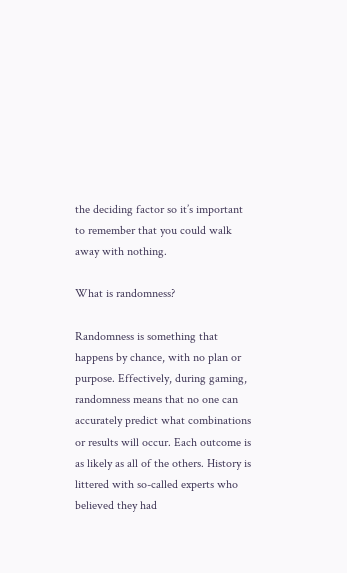the deciding factor so it’s important to remember that you could walk away with nothing.

What is randomness?

Randomness is something that happens by chance, with no plan or purpose. Effectively, during gaming, randomness means that no one can accurately predict what combinations or results will occur. Each outcome is as likely as all of the others. History is littered with so-called experts who believed they had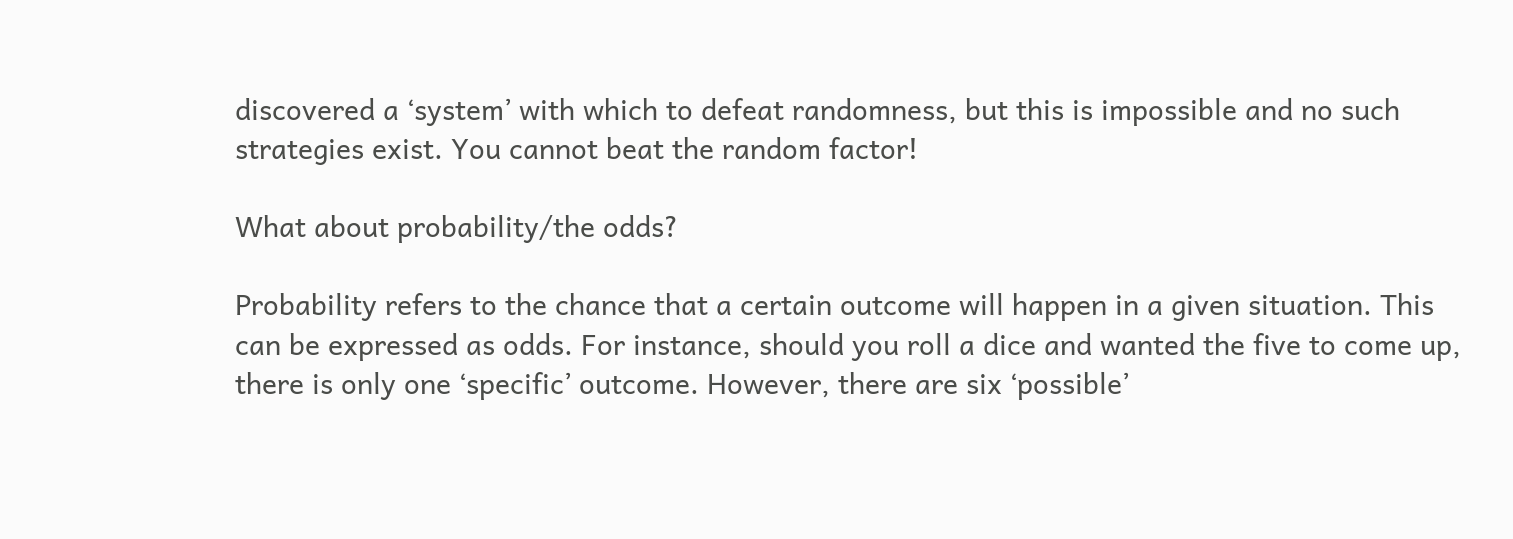discovered a ‘system’ with which to defeat randomness, but this is impossible and no such strategies exist. You cannot beat the random factor!

What about probability/the odds?

Probability refers to the chance that a certain outcome will happen in a given situation. This can be expressed as odds. For instance, should you roll a dice and wanted the five to come up, there is only one ‘specific’ outcome. However, there are six ‘possible’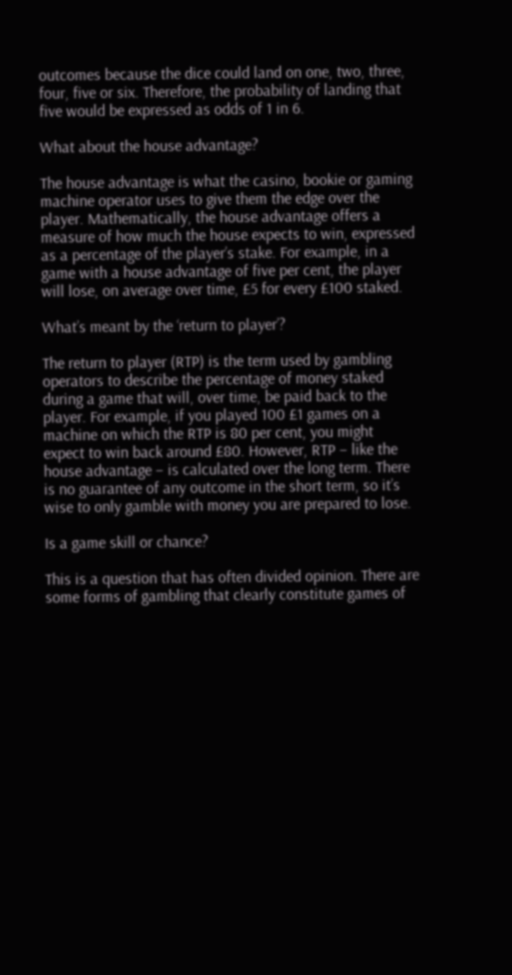outcomes because the dice could land on one, two, three, four, five or six. Therefore, the probability of landing that five would be expressed as odds of 1 in 6.

What about the house advantage?

The house advantage is what the casino, bookie or gaming machine operator uses to give them the edge over the player. Mathematically, the house advantage offers a measure of how much the house expects to win, expressed as a percentage of the player’s stake. For example, in a game with a house advantage of five per cent, the player will lose, on average over time, £5 for every £100 staked.

What’s meant by the ‘return to player’?

The return to player (RTP) is the term used by gambling operators to describe the percentage of money staked during a game that will, over time, be paid back to the player. For example, if you played 100 £1 games on a machine on which the RTP is 80 per cent, you might expect to win back around £80. However, RTP – like the house advantage – is calculated over the long term. There is no guarantee of any outcome in the short term, so it’s wise to only gamble with money you are prepared to lose.

Is a game skill or chance?

This is a question that has often divided opinion. There are some forms of gambling that clearly constitute games of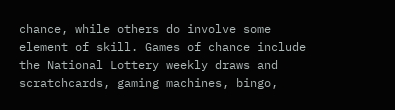chance, while others do involve some element of skill. Games of chance include the National Lottery weekly draws and scratchcards, gaming machines, bingo,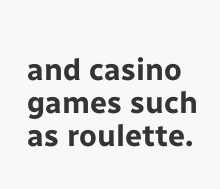and casino games such as roulette.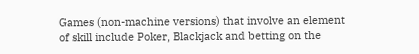Games (non-machine versions) that involve an element of skill include Poker, Blackjack and betting on the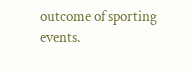outcome of sporting events.